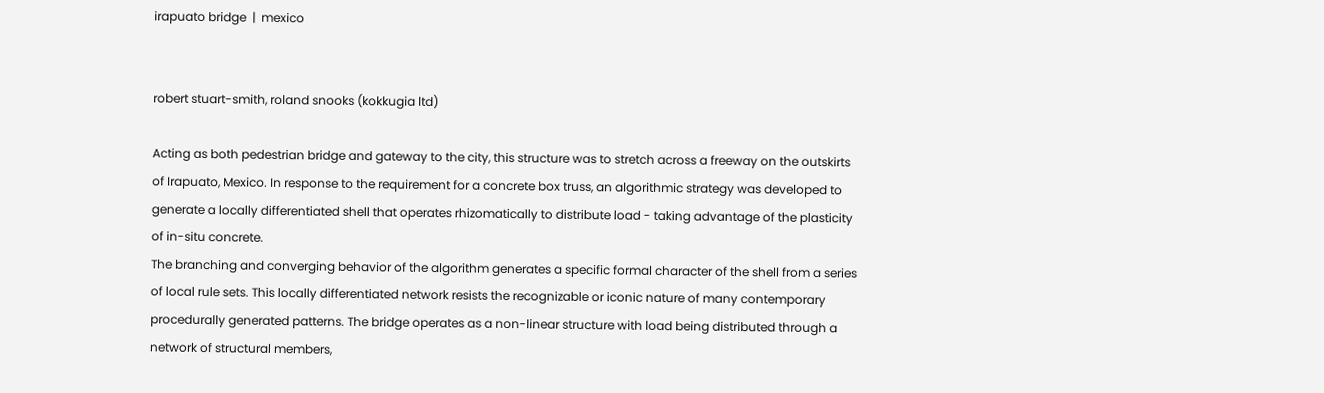irapuato bridge  |  mexico


robert stuart-smith, roland snooks (kokkugia ltd)

Acting as both pedestrian bridge and gateway to the city, this structure was to stretch across a freeway on the outskirts of Irapuato, Mexico. In response to the requirement for a concrete box truss, an algorithmic strategy was developed to generate a locally differentiated shell that operates rhizomatically to distribute load - taking advantage of the plasticity of in-situ concrete.
The branching and converging behavior of the algorithm generates a specific formal character of the shell from a series of local rule sets. This locally differentiated network resists the recognizable or iconic nature of many contemporary procedurally generated patterns. The bridge operates as a non-linear structure with load being distributed through a network of structural members,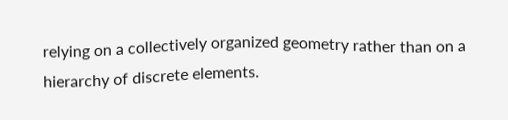relying on a collectively organized geometry rather than on a hierarchy of discrete elements.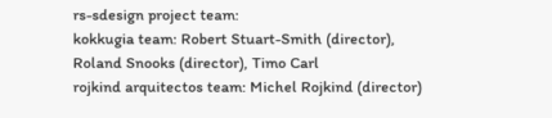rs-sdesign project team:
kokkugia team: Robert Stuart-Smith (director), Roland Snooks (director), Timo Carl
rojkind arquitectos team: Michel Rojkind (director)